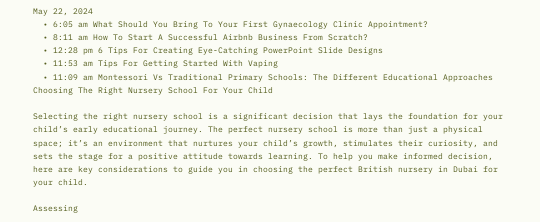May 22, 2024
  • 6:05 am What Should You Bring To Your First Gynaecology Clinic Appointment?
  • 8:11 am How To Start A Successful Airbnb Business From Scratch?
  • 12:28 pm 6 Tips For Creating Eye-Catching PowerPoint Slide Designs
  • 11:53 am Tips For Getting Started With Vaping
  • 11:09 am Montessori Vs Traditional Primary Schools: The Different Educational Approaches
Choosing The Right Nursery School For Your Child

Selecting the right nursery school is a significant decision that lays the foundation for your child’s early educational journey. The perfect nursery school is more than just a physical space; it’s an environment that nurtures your child’s growth, stimulates their curiosity, and sets the stage for a positive attitude towards learning. To help you make informed decision, here are key considerations to guide you in choosing the perfect British nursery in Dubai for your child.

Assessing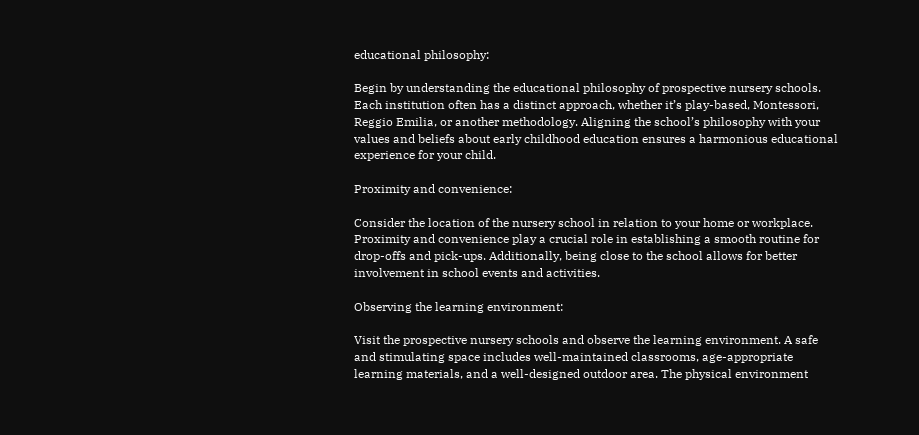educational philosophy:

Begin by understanding the educational philosophy of prospective nursery schools. Each institution often has a distinct approach, whether it’s play-based, Montessori, Reggio Emilia, or another methodology. Aligning the school’s philosophy with your values and beliefs about early childhood education ensures a harmonious educational experience for your child.

Proximity and convenience:

Consider the location of the nursery school in relation to your home or workplace. Proximity and convenience play a crucial role in establishing a smooth routine for drop-offs and pick-ups. Additionally, being close to the school allows for better involvement in school events and activities.

Observing the learning environment:

Visit the prospective nursery schools and observe the learning environment. A safe and stimulating space includes well-maintained classrooms, age-appropriate learning materials, and a well-designed outdoor area. The physical environment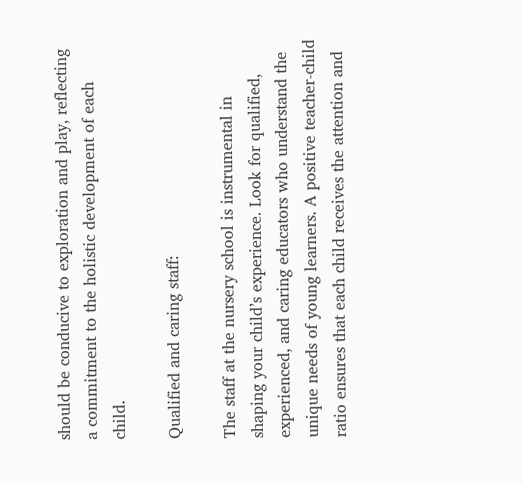should be conducive to exploration and play, reflecting a commitment to the holistic development of each child.

Qualified and caring staff:

The staff at the nursery school is instrumental in shaping your child’s experience. Look for qualified, experienced, and caring educators who understand the unique needs of young learners. A positive teacher-child ratio ensures that each child receives the attention and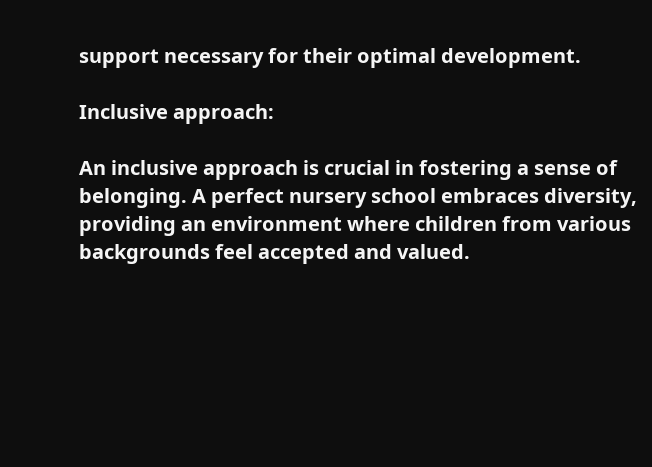support necessary for their optimal development.

Inclusive approach:

An inclusive approach is crucial in fostering a sense of belonging. A perfect nursery school embraces diversity, providing an environment where children from various backgrounds feel accepted and valued.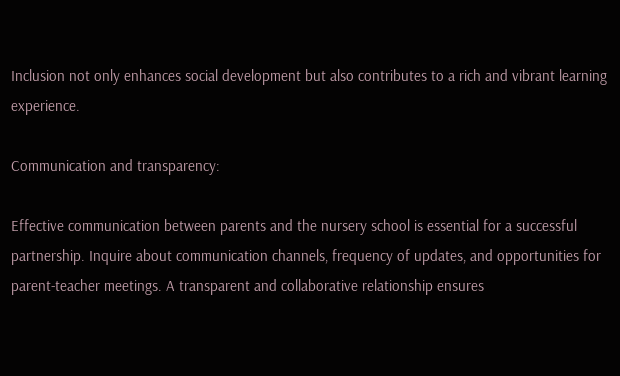Inclusion not only enhances social development but also contributes to a rich and vibrant learning experience.

Communication and transparency:

Effective communication between parents and the nursery school is essential for a successful partnership. Inquire about communication channels, frequency of updates, and opportunities for parent-teacher meetings. A transparent and collaborative relationship ensures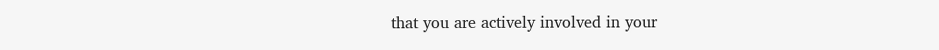that you are actively involved in your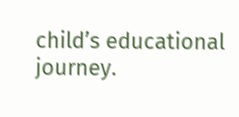child’s educational journey.